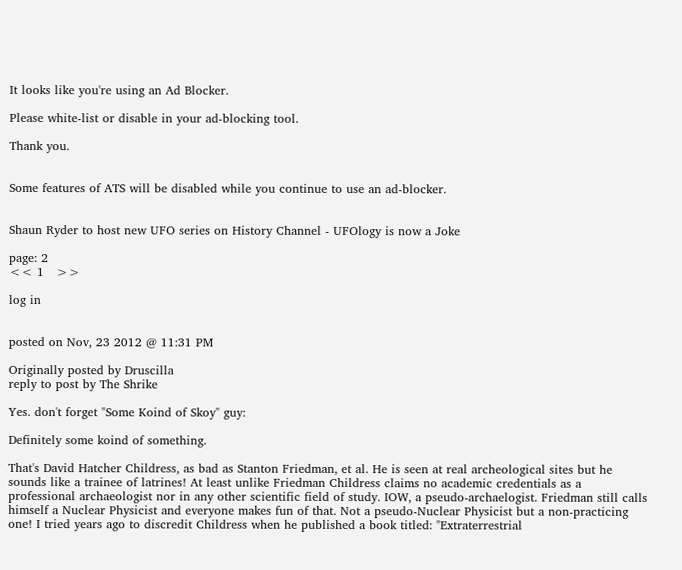It looks like you're using an Ad Blocker.

Please white-list or disable in your ad-blocking tool.

Thank you.


Some features of ATS will be disabled while you continue to use an ad-blocker.


Shaun Ryder to host new UFO series on History Channel - UFOlogy is now a Joke

page: 2
<< 1   >>

log in


posted on Nov, 23 2012 @ 11:31 PM

Originally posted by Druscilla
reply to post by The Shrike

Yes. don't forget "Some Koind of Skoy" guy:

Definitely some koind of something.

That's David Hatcher Childress, as bad as Stanton Friedman, et al. He is seen at real archeological sites but he sounds like a trainee of latrines! At least unlike Friedman Childress claims no academic credentials as a professional archaeologist nor in any other scientific field of study. IOW, a pseudo-archaelogist. Friedman still calls himself a Nuclear Physicist and everyone makes fun of that. Not a pseudo-Nuclear Physicist but a non-practicing one! I tried years ago to discredit Childress when he published a book titled: "Extraterrestrial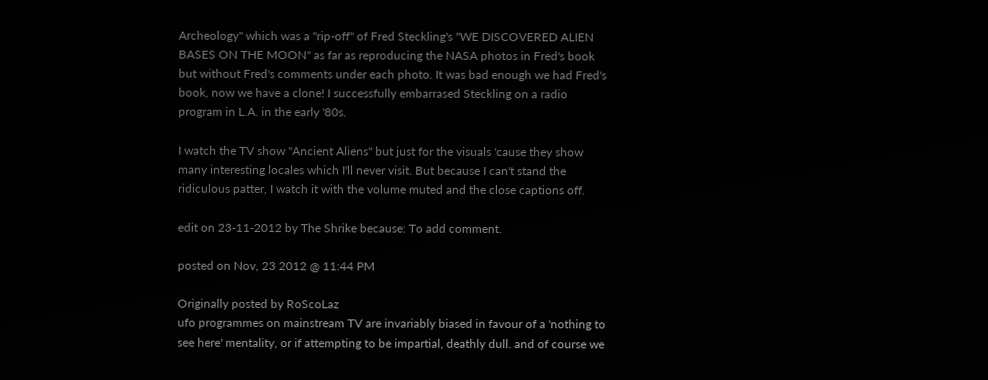Archeology" which was a "rip-off" of Fred Steckling's "WE DISCOVERED ALIEN BASES ON THE MOON" as far as reproducing the NASA photos in Fred's book but without Fred's comments under each photo. It was bad enough we had Fred's book, now we have a clone! I successfully embarrased Steckling on a radio program in L.A. in the early '80s.

I watch the TV show "Ancient Aliens" but just for the visuals 'cause they show many interesting locales which I'll never visit. But because I can't stand the ridiculous patter, I watch it with the volume muted and the close captions off.

edit on 23-11-2012 by The Shrike because: To add comment.

posted on Nov, 23 2012 @ 11:44 PM

Originally posted by RoScoLaz
ufo programmes on mainstream TV are invariably biased in favour of a 'nothing to see here' mentality, or if attempting to be impartial, deathly dull. and of course we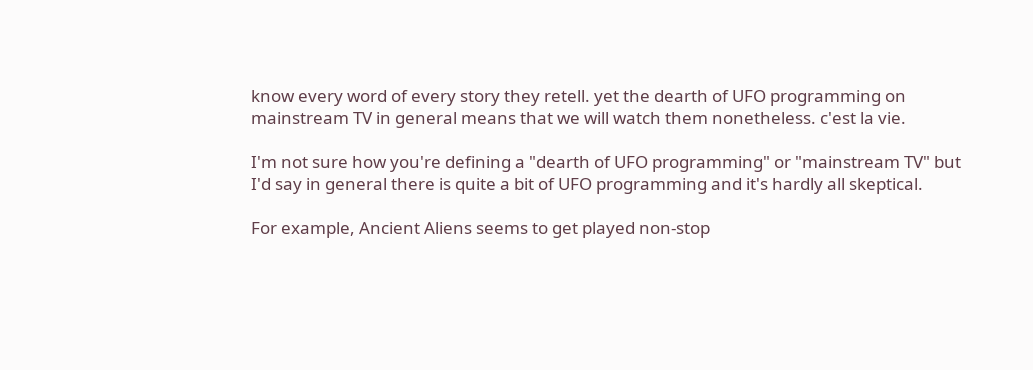know every word of every story they retell. yet the dearth of UFO programming on mainstream TV in general means that we will watch them nonetheless. c'est la vie.

I'm not sure how you're defining a "dearth of UFO programming" or "mainstream TV" but I'd say in general there is quite a bit of UFO programming and it's hardly all skeptical.

For example, Ancient Aliens seems to get played non-stop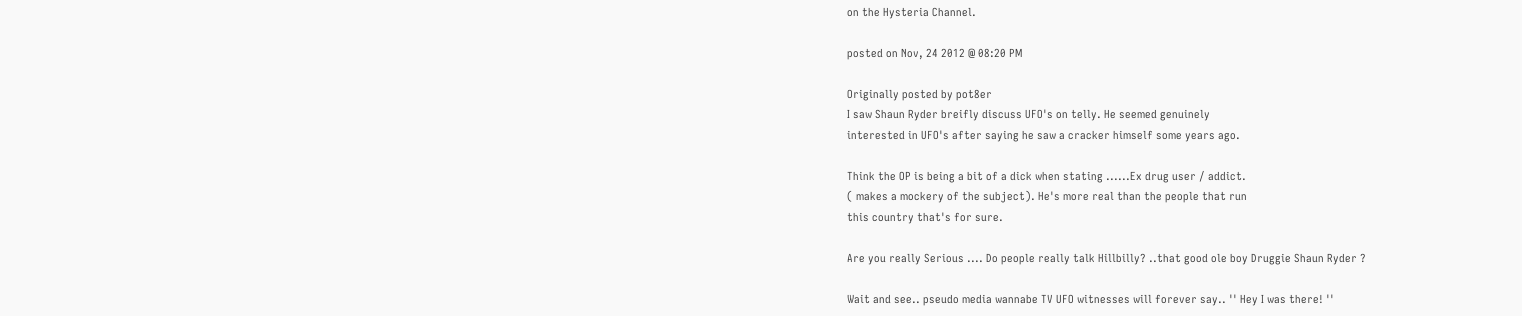on the Hysteria Channel.

posted on Nov, 24 2012 @ 08:20 PM

Originally posted by pot8er
I saw Shaun Ryder breifly discuss UFO's on telly. He seemed genuinely
interested in UFO's after saying he saw a cracker himself some years ago.

Think the OP is being a bit of a dick when stating ......Ex drug user / addict.
( makes a mockery of the subject). He's more real than the people that run
this country that's for sure.

Are you really Serious .... Do people really talk Hillbilly? ..that good ole boy Druggie Shaun Ryder ?

Wait and see.. pseudo media wannabe TV UFO witnesses will forever say.. '' Hey I was there! ''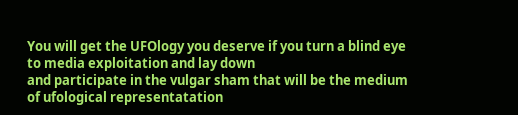You will get the UFOlogy you deserve if you turn a blind eye to media exploitation and lay down
and participate in the vulgar sham that will be the medium of ufological representatation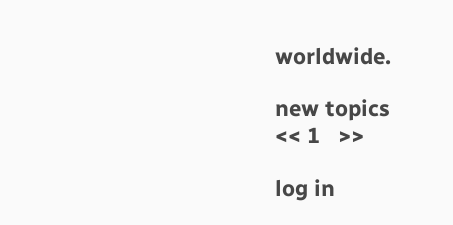worldwide.

new topics
<< 1   >>

log in